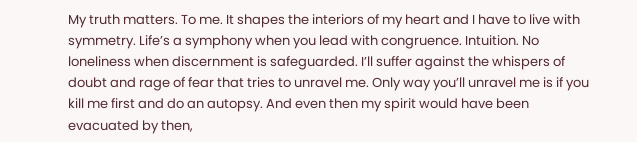My truth matters. To me. It shapes the interiors of my heart and I have to live with symmetry. Life’s a symphony when you lead with congruence. Intuition. No loneliness when discernment is safeguarded. I’ll suffer against the whispers of doubt and rage of fear that tries to unravel me. Only way you’ll unravel me is if you kill me first and do an autopsy. And even then my spirit would have been evacuated by then,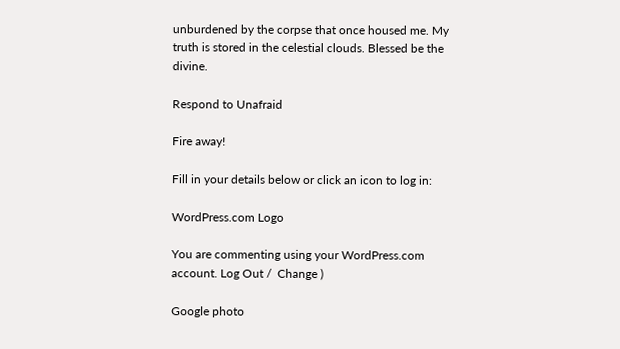unburdened by the corpse that once housed me. My truth is stored in the celestial clouds. Blessed be the divine.

Respond to Unafraid

Fire away!

Fill in your details below or click an icon to log in:

WordPress.com Logo

You are commenting using your WordPress.com account. Log Out /  Change )

Google photo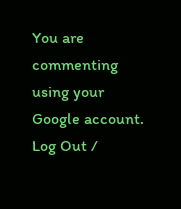You are commenting using your Google account. Log Out /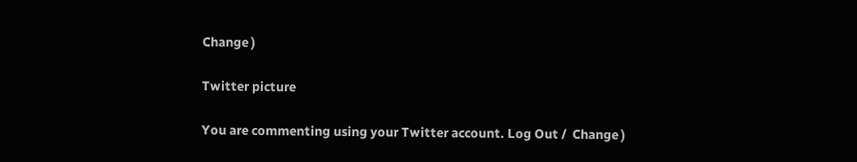Change )

Twitter picture

You are commenting using your Twitter account. Log Out /  Change )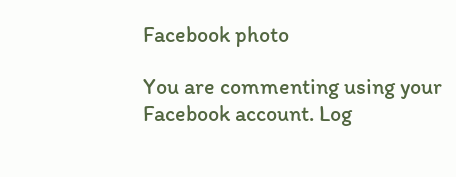Facebook photo

You are commenting using your Facebook account. Log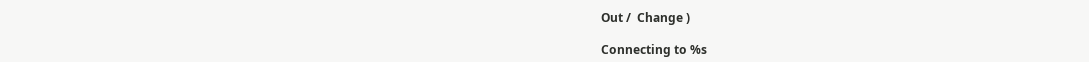Out /  Change )

Connecting to %s